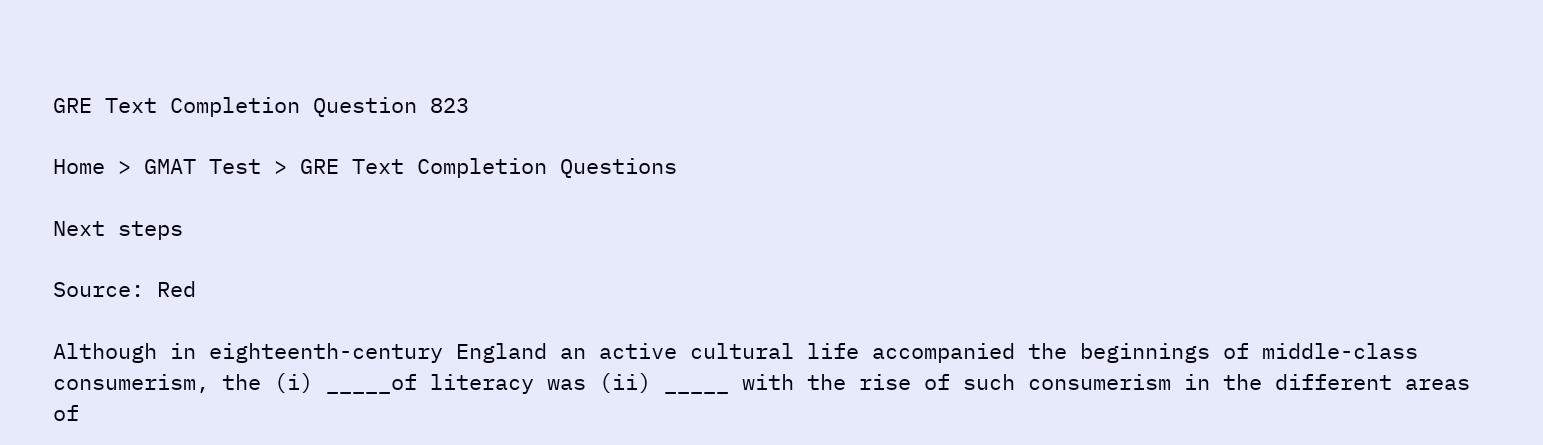GRE Text Completion Question 823

Home > GMAT Test > GRE Text Completion Questions

Next steps

Source: Red

Although in eighteenth-century England an active cultural life accompanied the beginnings of middle-class consumerism, the (i) _____of literacy was (ii) _____ with the rise of such consumerism in the different areas of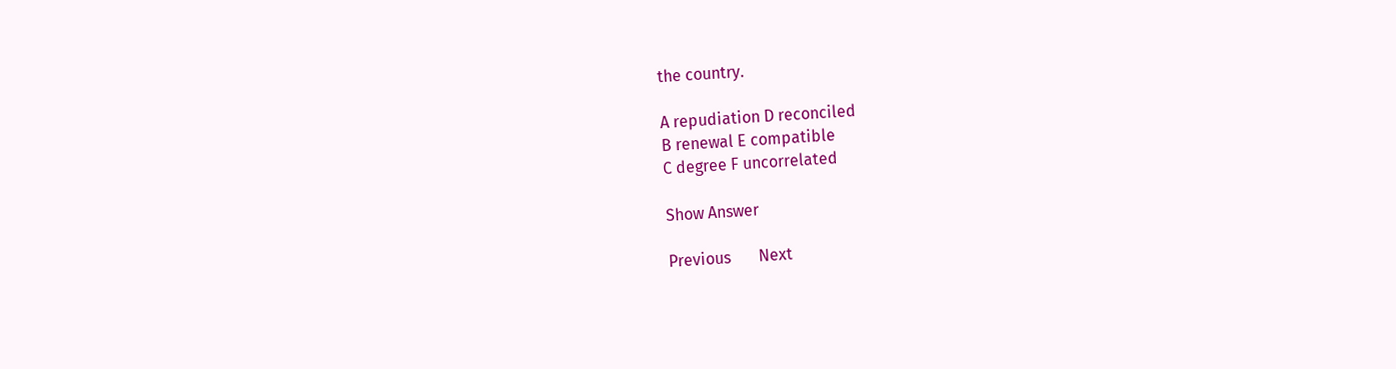the country.

A repudiation D reconciled
B renewal E compatible
C degree F uncorrelated

Show Answer

Previous       Next